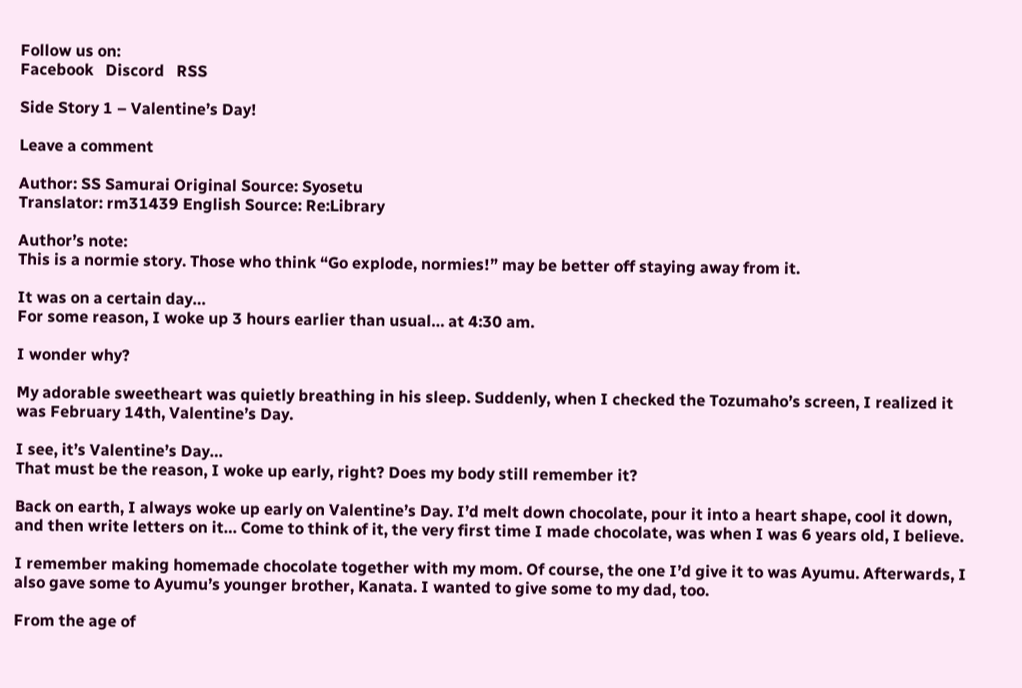Follow us on:
Facebook   Discord   RSS

Side Story 1 – Valentine’s Day!

Leave a comment

Author: SS Samurai Original Source: Syosetu
Translator: rm31439 English Source: Re:Library

Author’s note:
This is a normie story. Those who think “Go explode, normies!” may be better off staying away from it.

It was on a certain day…
For some reason, I woke up 3 hours earlier than usual… at 4:30 am.

I wonder why?

My adorable sweetheart was quietly breathing in his sleep. Suddenly, when I checked the Tozumaho’s screen, I realized it was February 14th, Valentine’s Day.

I see, it’s Valentine’s Day…
That must be the reason, I woke up early, right? Does my body still remember it?

Back on earth, I always woke up early on Valentine’s Day. I’d melt down chocolate, pour it into a heart shape, cool it down, and then write letters on it… Come to think of it, the very first time I made chocolate, was when I was 6 years old, I believe.

I remember making homemade chocolate together with my mom. Of course, the one I’d give it to was Ayumu. Afterwards, I also gave some to Ayumu’s younger brother, Kanata. I wanted to give some to my dad, too.

From the age of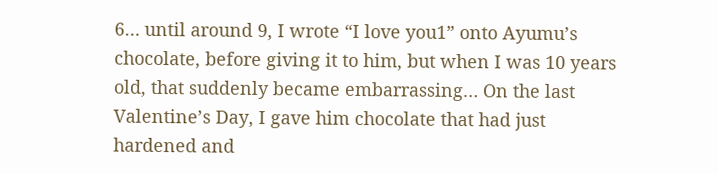6… until around 9, I wrote “I love you1” onto Ayumu’s chocolate, before giving it to him, but when I was 10 years old, that suddenly became embarrassing… On the last Valentine’s Day, I gave him chocolate that had just hardened and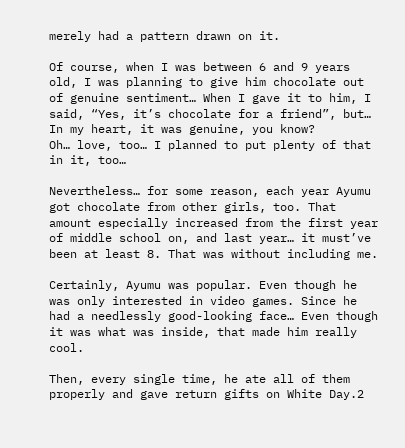merely had a pattern drawn on it.

Of course, when I was between 6 and 9 years old, I was planning to give him chocolate out of genuine sentiment… When I gave it to him, I said, “Yes, it’s chocolate for a friend”, but… In my heart, it was genuine, you know?
Oh… love, too… I planned to put plenty of that in it, too…

Nevertheless… for some reason, each year Ayumu got chocolate from other girls, too. That amount especially increased from the first year of middle school on, and last year… it must’ve been at least 8. That was without including me.

Certainly, Ayumu was popular. Even though he was only interested in video games. Since he had a needlessly good-looking face… Even though it was what was inside, that made him really cool.

Then, every single time, he ate all of them properly and gave return gifts on White Day.2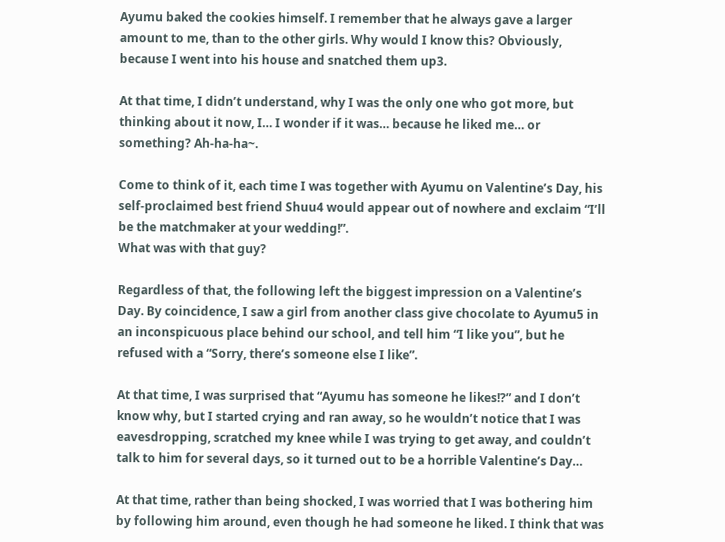Ayumu baked the cookies himself. I remember that he always gave a larger amount to me, than to the other girls. Why would I know this? Obviously, because I went into his house and snatched them up3.

At that time, I didn’t understand, why I was the only one who got more, but thinking about it now, I… I wonder if it was… because he liked me… or something? Ah-ha-ha~.

Come to think of it, each time I was together with Ayumu on Valentine’s Day, his self-proclaimed best friend Shuu4 would appear out of nowhere and exclaim “I’ll be the matchmaker at your wedding!”.
What was with that guy?

Regardless of that, the following left the biggest impression on a Valentine’s Day. By coincidence, I saw a girl from another class give chocolate to Ayumu5 in an inconspicuous place behind our school, and tell him “I like you”, but he refused with a “Sorry, there’s someone else I like”.

At that time, I was surprised that “Ayumu has someone he likes!?” and I don’t know why, but I started crying and ran away, so he wouldn’t notice that I was eavesdropping, scratched my knee while I was trying to get away, and couldn’t talk to him for several days, so it turned out to be a horrible Valentine’s Day…

At that time, rather than being shocked, I was worried that I was bothering him by following him around, even though he had someone he liked. I think that was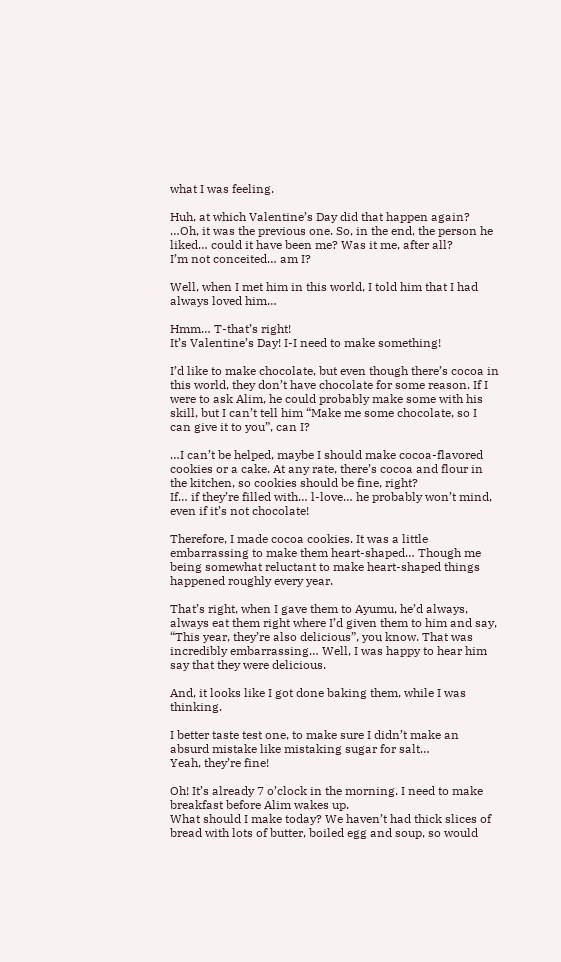what I was feeling.

Huh, at which Valentine’s Day did that happen again? …Oh, it was the previous one. So, in the end, the person he liked… could it have been me? Was it me, after all?
I’m not conceited… am I?

Well, when I met him in this world, I told him that I had always loved him…

Hmm… T-that’s right!
It’s Valentine’s Day! I-I need to make something!

I’d like to make chocolate, but even though there’s cocoa in this world, they don’t have chocolate for some reason. If I were to ask Alim, he could probably make some with his skill, but I can’t tell him “Make me some chocolate, so I can give it to you”, can I?

…I can’t be helped, maybe I should make cocoa-flavored cookies or a cake. At any rate, there’s cocoa and flour in the kitchen, so cookies should be fine, right?
If… if they’re filled with… l-love… he probably won’t mind, even if it’s not chocolate!

Therefore, I made cocoa cookies. It was a little embarrassing to make them heart-shaped… Though me being somewhat reluctant to make heart-shaped things happened roughly every year.

That’s right, when I gave them to Ayumu, he’d always, always eat them right where I’d given them to him and say, “This year, they’re also delicious”, you know. That was incredibly embarrassing… Well, I was happy to hear him say that they were delicious.

And, it looks like I got done baking them, while I was thinking.

I better taste test one, to make sure I didn’t make an absurd mistake like mistaking sugar for salt…
Yeah, they’re fine!

Oh! It’s already 7 o’clock in the morning. I need to make breakfast before Alim wakes up.
What should I make today? We haven’t had thick slices of bread with lots of butter, boiled egg and soup, so would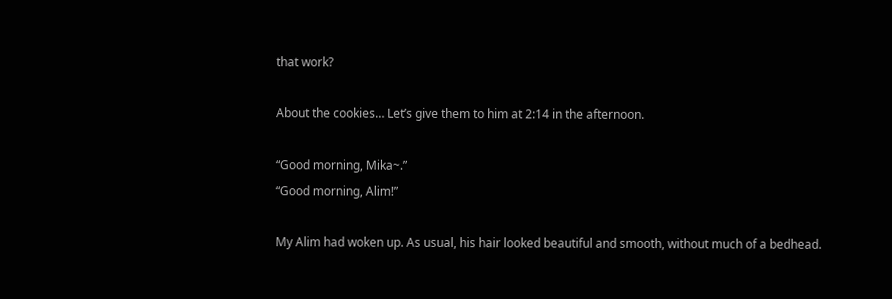that work?

About the cookies… Let’s give them to him at 2:14 in the afternoon.

“Good morning, Mika~.”
“Good morning, Alim!”

My Alim had woken up. As usual, his hair looked beautiful and smooth, without much of a bedhead.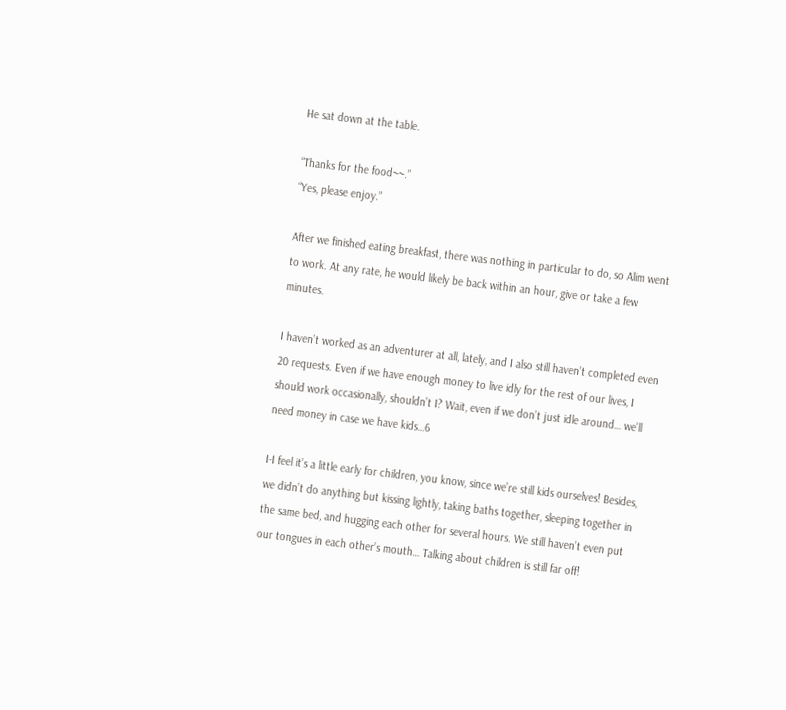He sat down at the table.

“Thanks for the food~~.”
“Yes, please enjoy.”

After we finished eating breakfast, there was nothing in particular to do, so Alim went to work. At any rate, he would likely be back within an hour, give or take a few minutes.

I haven’t worked as an adventurer at all, lately, and I also still haven’t completed even 20 requests. Even if we have enough money to live idly for the rest of our lives, I should work occasionally, shouldn’t I? Wait, even if we don’t just idle around… we’ll need money in case we have kids…6

I-I feel it’s a little early for children, you know, since we’re still kids ourselves! Besides, we didn’t do anything but kissing lightly, taking baths together, sleeping together in the same bed, and hugging each other for several hours. We still haven’t even put our tongues in each other’s mouth… Talking about children is still far off!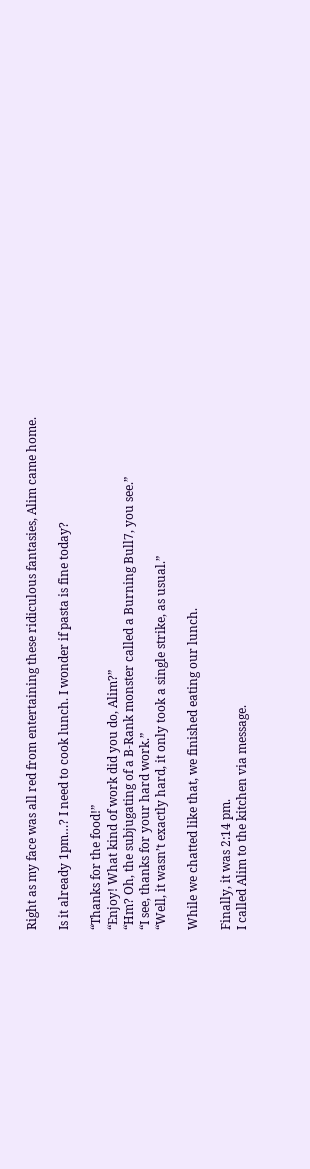Right as my face was all red from entertaining these ridiculous fantasies, Alim came home.

Is it already 1pm…? I need to cook lunch. I wonder if pasta is fine today?

“Thanks for the food!”
“Enjoy! What kind of work did you do, Alim?”
“Hm? Oh, the subjugating of a B-Rank monster called a Burning Bull7, you see.”
“I see, thanks for your hard work.”
“Well, it wasn’t exactly hard, it only took a single strike, as usual.”

While we chatted like that, we finished eating our lunch.

Finally, it was 2:14 pm.
I called Alim to the kitchen via message.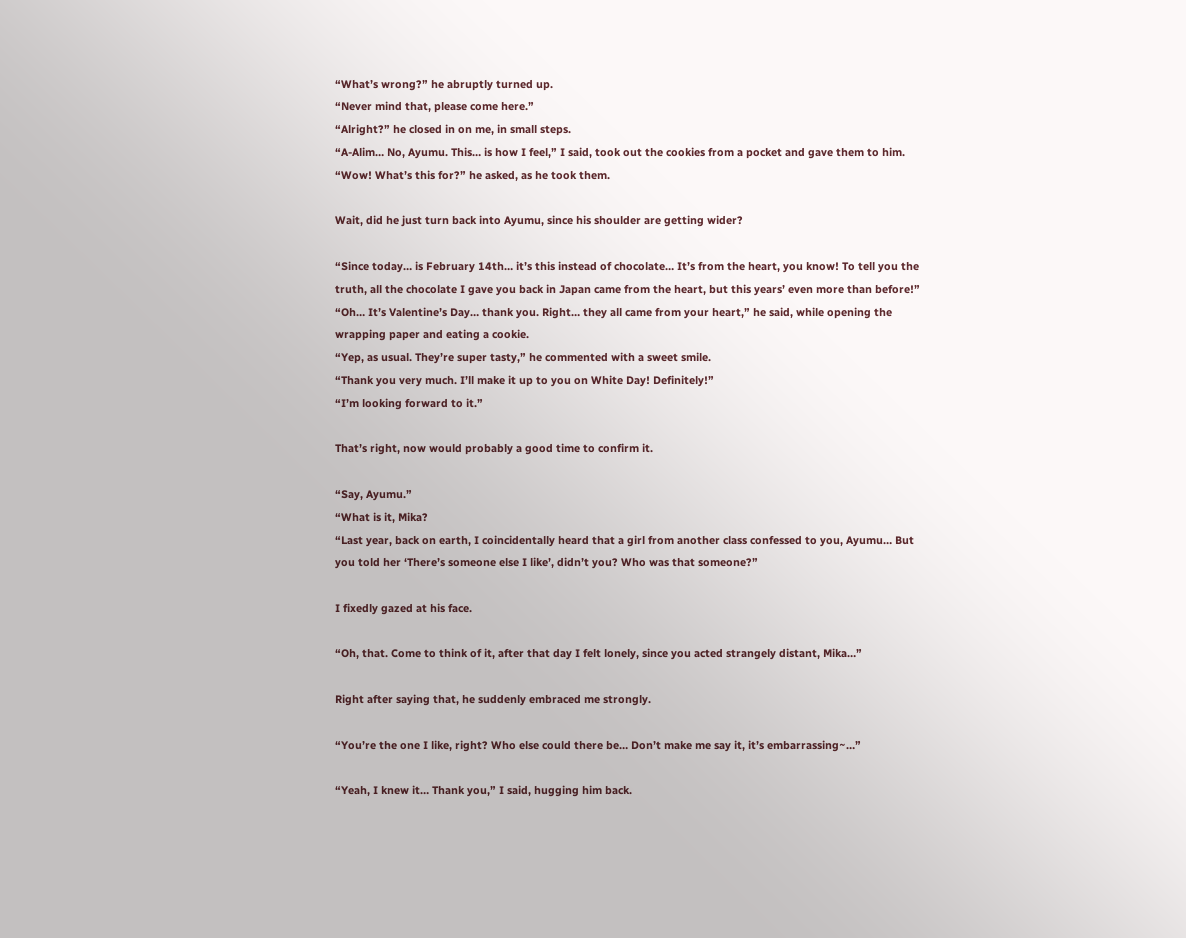“What’s wrong?” he abruptly turned up.
“Never mind that, please come here.”
“Alright?” he closed in on me, in small steps.
“A-Alim… No, Ayumu. This… is how I feel,” I said, took out the cookies from a pocket and gave them to him.
“Wow! What’s this for?” he asked, as he took them.

Wait, did he just turn back into Ayumu, since his shoulder are getting wider?

“Since today… is February 14th… it’s this instead of chocolate… It’s from the heart, you know! To tell you the truth, all the chocolate I gave you back in Japan came from the heart, but this years’ even more than before!”
“Oh… It’s Valentine’s Day… thank you. Right… they all came from your heart,” he said, while opening the wrapping paper and eating a cookie.
“Yep, as usual. They’re super tasty,” he commented with a sweet smile.
“Thank you very much. I’ll make it up to you on White Day! Definitely!”
“I’m looking forward to it.”

That’s right, now would probably a good time to confirm it.

“Say, Ayumu.”
“What is it, Mika?
“Last year, back on earth, I coincidentally heard that a girl from another class confessed to you, Ayumu… But you told her ‘There’s someone else I like’, didn’t you? Who was that someone?”

I fixedly gazed at his face.

“Oh, that. Come to think of it, after that day I felt lonely, since you acted strangely distant, Mika…”

Right after saying that, he suddenly embraced me strongly.

“You’re the one I like, right? Who else could there be… Don’t make me say it, it’s embarrassing~…”

“Yeah, I knew it… Thank you,” I said, hugging him back.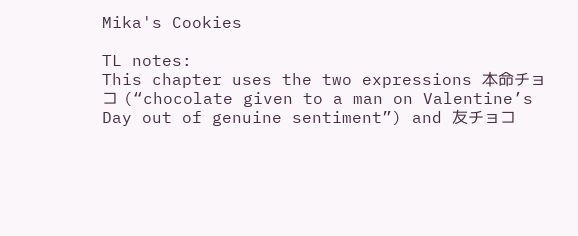Mika's Cookies

TL notes:
This chapter uses the two expressions 本命チョコ (“chocolate given to a man on Valentine’s Day out of genuine sentiment”) and 友チョコ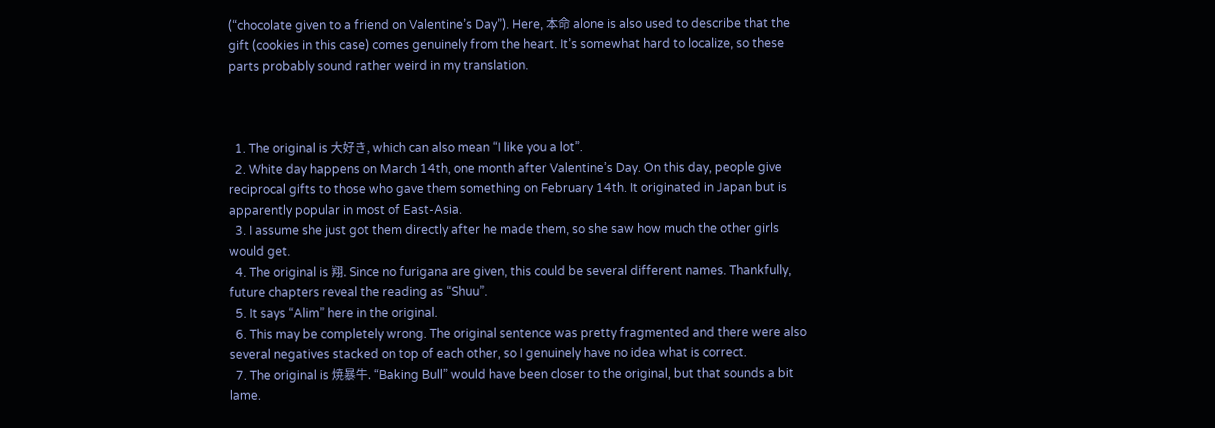(“chocolate given to a friend on Valentine’s Day”). Here, 本命 alone is also used to describe that the gift (cookies in this case) comes genuinely from the heart. It’s somewhat hard to localize, so these parts probably sound rather weird in my translation.



  1. The original is 大好き, which can also mean “I like you a lot”.
  2. White day happens on March 14th, one month after Valentine’s Day. On this day, people give reciprocal gifts to those who gave them something on February 14th. It originated in Japan but is apparently popular in most of East-Asia.
  3. I assume she just got them directly after he made them, so she saw how much the other girls would get.
  4. The original is 翔. Since no furigana are given, this could be several different names. Thankfully, future chapters reveal the reading as “Shuu”.
  5. It says “Alim” here in the original.
  6. This may be completely wrong. The original sentence was pretty fragmented and there were also several negatives stacked on top of each other, so I genuinely have no idea what is correct.
  7. The original is 焼暴牛. “Baking Bull” would have been closer to the original, but that sounds a bit lame.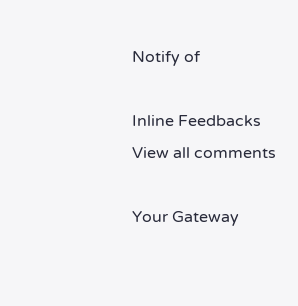Notify of

Inline Feedbacks
View all comments

Your Gateway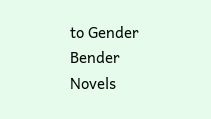to Gender Bender Novels